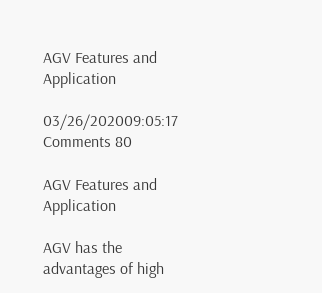AGV Features and Application

03/26/202009:05:17 Comments 80

AGV Features and Application

AGV has the advantages of high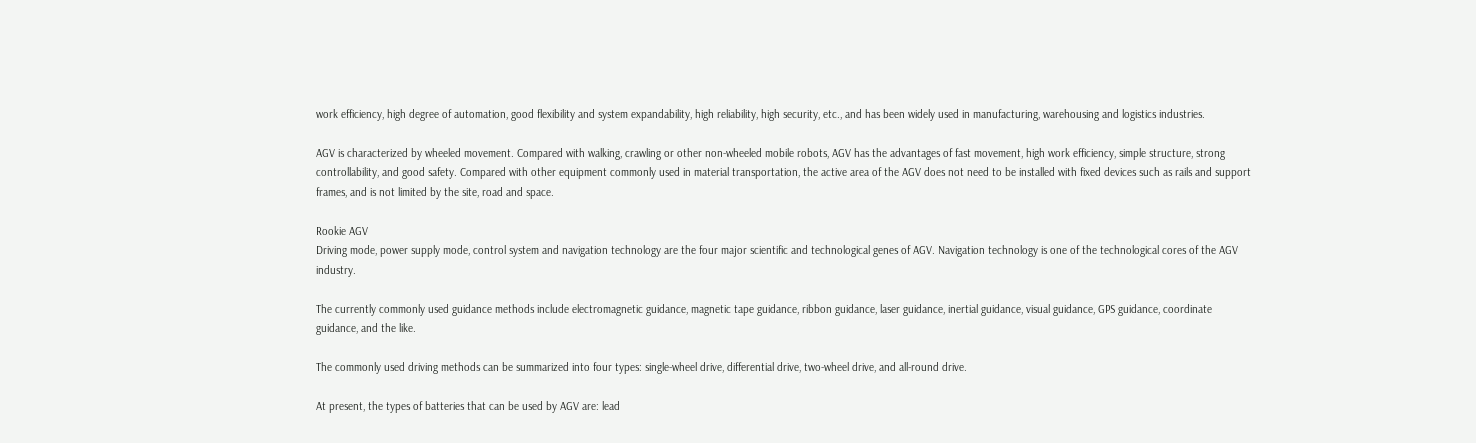work efficiency, high degree of automation, good flexibility and system expandability, high reliability, high security, etc., and has been widely used in manufacturing, warehousing and logistics industries.

AGV is characterized by wheeled movement. Compared with walking, crawling or other non-wheeled mobile robots, AGV has the advantages of fast movement, high work efficiency, simple structure, strong controllability, and good safety. Compared with other equipment commonly used in material transportation, the active area of the AGV does not need to be installed with fixed devices such as rails and support frames, and is not limited by the site, road and space.

Rookie AGV
Driving mode, power supply mode, control system and navigation technology are the four major scientific and technological genes of AGV. Navigation technology is one of the technological cores of the AGV industry.

The currently commonly used guidance methods include electromagnetic guidance, magnetic tape guidance, ribbon guidance, laser guidance, inertial guidance, visual guidance, GPS guidance, coordinate guidance, and the like.

The commonly used driving methods can be summarized into four types: single-wheel drive, differential drive, two-wheel drive, and all-round drive.

At present, the types of batteries that can be used by AGV are: lead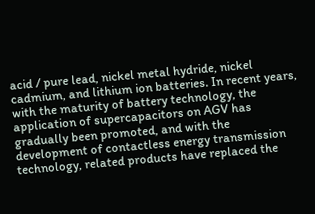acid / pure lead, nickel metal hydride, nickel cadmium, and lithium ion batteries. In recent years, with the maturity of battery technology, the application of supercapacitors on AGV has gradually been promoted, and with the development of contactless energy transmission technology, related products have replaced the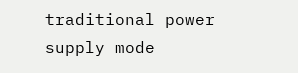traditional power supply mode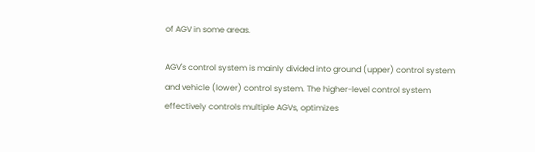of AGV in some areas.

AGV's control system is mainly divided into ground (upper) control system and vehicle (lower) control system. The higher-level control system effectively controls multiple AGVs, optimizes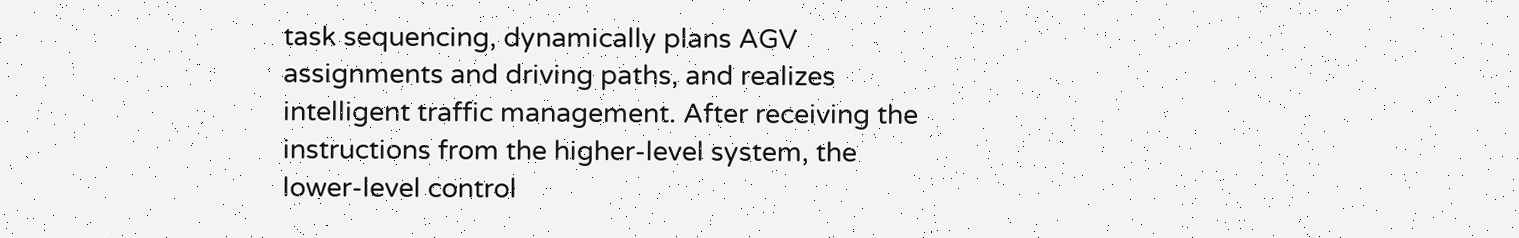task sequencing, dynamically plans AGV assignments and driving paths, and realizes intelligent traffic management. After receiving the instructions from the higher-level system, the lower-level control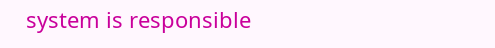system is responsible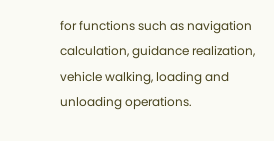for functions such as navigation calculation, guidance realization, vehicle walking, loading and unloading operations.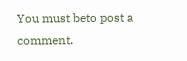You must beto post a comment.